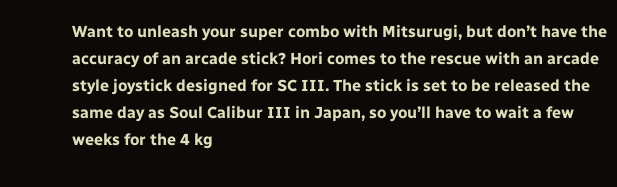Want to unleash your super combo with Mitsurugi, but don’t have the accuracy of an arcade stick? Hori comes to the rescue with an arcade style joystick designed for SC III. The stick is set to be released the same day as Soul Calibur III in Japan, so you’ll have to wait a few weeks for the 4 kg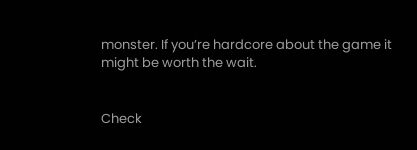monster. If you’re hardcore about the game it might be worth the wait.


Check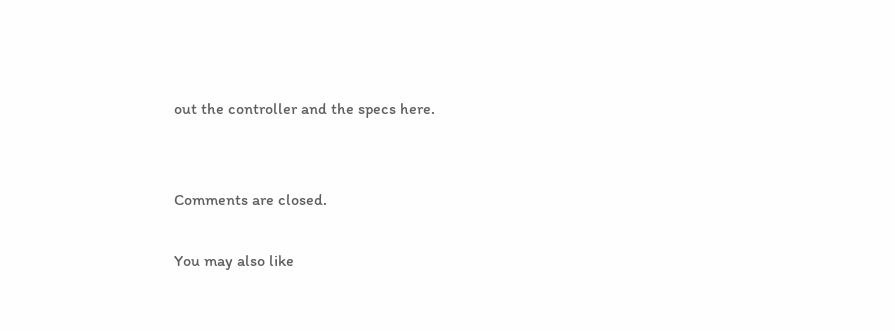out the controller and the specs here.


Comments are closed.

You may also like